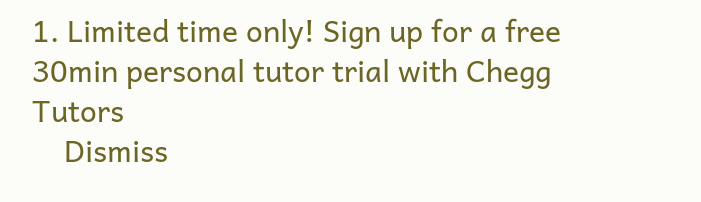1. Limited time only! Sign up for a free 30min personal tutor trial with Chegg Tutors
    Dismiss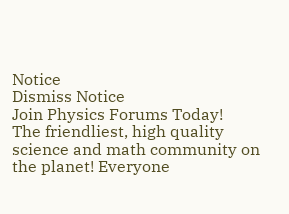Notice
Dismiss Notice
Join Physics Forums Today!
The friendliest, high quality science and math community on the planet! Everyone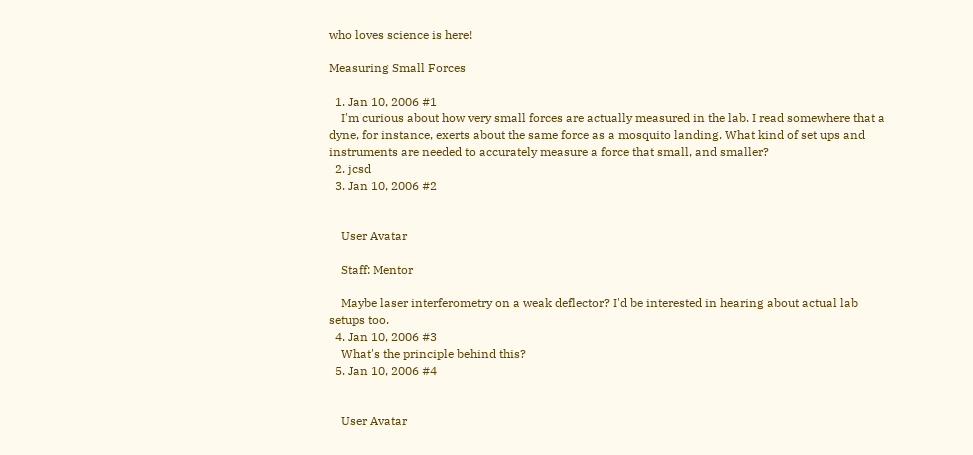who loves science is here!

Measuring Small Forces

  1. Jan 10, 2006 #1
    I'm curious about how very small forces are actually measured in the lab. I read somewhere that a dyne, for instance, exerts about the same force as a mosquito landing. What kind of set ups and instruments are needed to accurately measure a force that small, and smaller?
  2. jcsd
  3. Jan 10, 2006 #2


    User Avatar

    Staff: Mentor

    Maybe laser interferometry on a weak deflector? I'd be interested in hearing about actual lab setups too.
  4. Jan 10, 2006 #3
    What's the principle behind this?
  5. Jan 10, 2006 #4


    User Avatar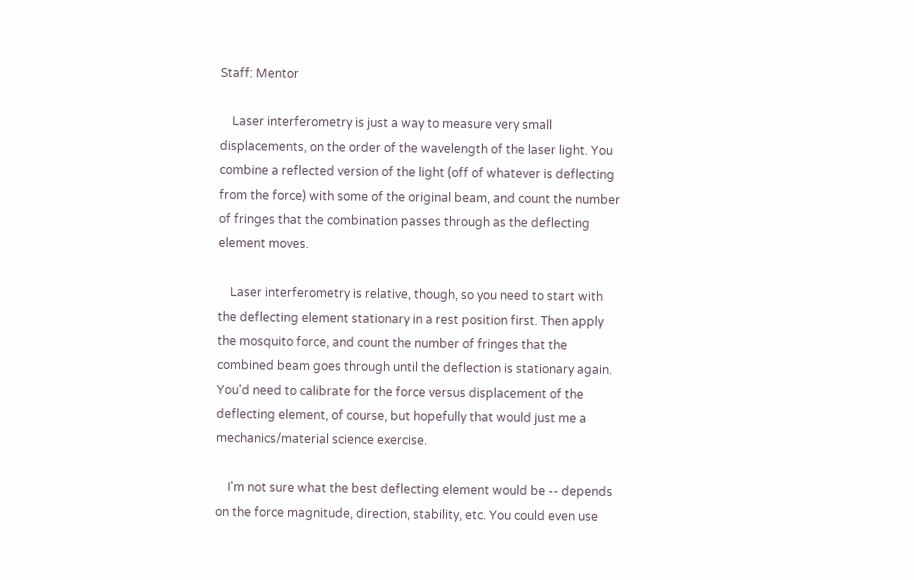Staff: Mentor

    Laser interferometry is just a way to measure very small displacements, on the order of the wavelength of the laser light. You combine a reflected version of the light (off of whatever is deflecting from the force) with some of the original beam, and count the number of fringes that the combination passes through as the deflecting element moves.

    Laser interferometry is relative, though, so you need to start with the deflecting element stationary in a rest position first. Then apply the mosquito force, and count the number of fringes that the combined beam goes through until the deflection is stationary again. You'd need to calibrate for the force versus displacement of the deflecting element, of course, but hopefully that would just me a mechanics/material science exercise.

    I'm not sure what the best deflecting element would be -- depends on the force magnitude, direction, stability, etc. You could even use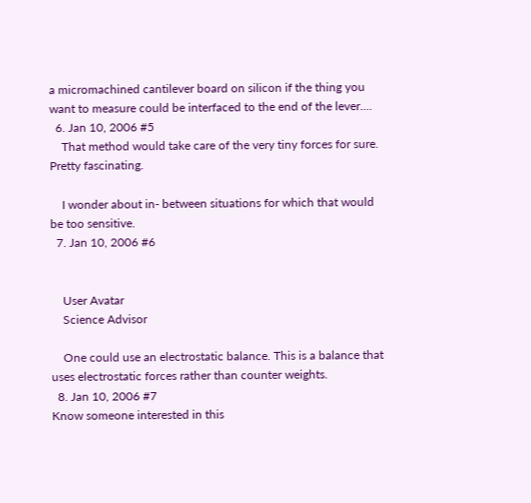a micromachined cantilever board on silicon if the thing you want to measure could be interfaced to the end of the lever....
  6. Jan 10, 2006 #5
    That method would take care of the very tiny forces for sure. Pretty fascinating.

    I wonder about in- between situations for which that would be too sensitive.
  7. Jan 10, 2006 #6


    User Avatar
    Science Advisor

    One could use an electrostatic balance. This is a balance that uses electrostatic forces rather than counter weights.
  8. Jan 10, 2006 #7
Know someone interested in this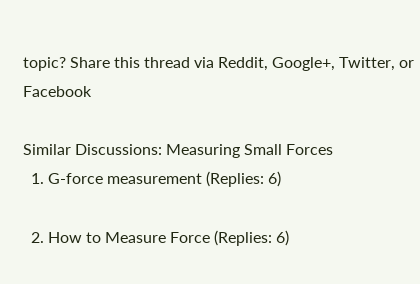topic? Share this thread via Reddit, Google+, Twitter, or Facebook

Similar Discussions: Measuring Small Forces
  1. G-force measurement (Replies: 6)

  2. How to Measure Force (Replies: 6)